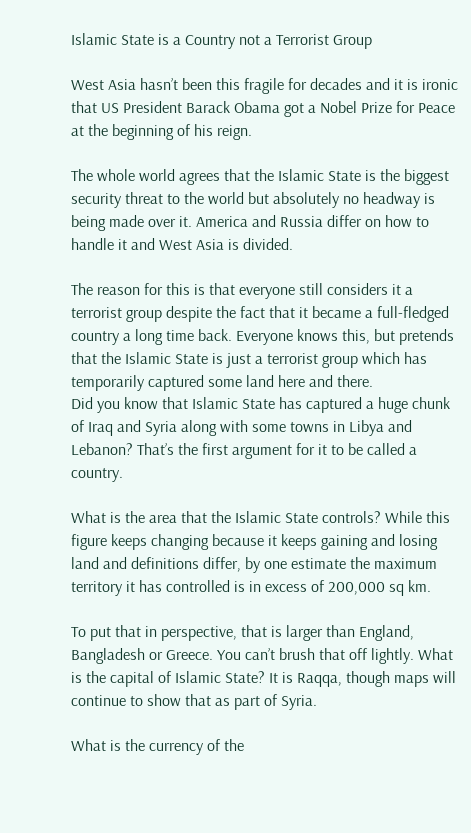Islamic State is a Country not a Terrorist Group

West Asia hasn’t been this fragile for decades and it is ironic that US President Barack Obama got a Nobel Prize for Peace at the beginning of his reign.

The whole world agrees that the Islamic State is the biggest security threat to the world but absolutely no headway is being made over it. America and Russia differ on how to handle it and West Asia is divided.

The reason for this is that everyone still considers it a terrorist group despite the fact that it became a full-fledged country a long time back. Everyone knows this, but pretends that the Islamic State is just a terrorist group which has temporarily captured some land here and there.
Did you know that Islamic State has captured a huge chunk of Iraq and Syria along with some towns in Libya and Lebanon? That’s the first argument for it to be called a country.

What is the area that the Islamic State controls? While this figure keeps changing because it keeps gaining and losing land and definitions differ, by one estimate the maximum territory it has controlled is in excess of 200,000 sq km.

To put that in perspective, that is larger than England, Bangladesh or Greece. You can’t brush that off lightly. What is the capital of Islamic State? It is Raqqa, though maps will continue to show that as part of Syria.

What is the currency of the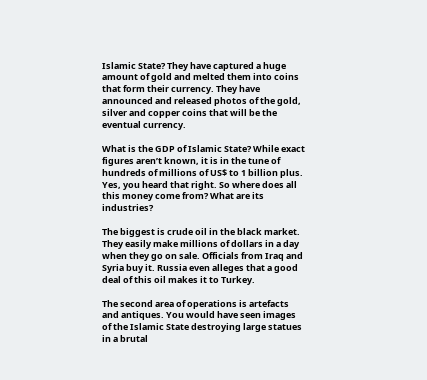Islamic State? They have captured a huge amount of gold and melted them into coins that form their currency. They have announced and released photos of the gold, silver and copper coins that will be the eventual currency.

What is the GDP of Islamic State? While exact figures aren’t known, it is in the tune of hundreds of millions of US$ to 1 billion plus. Yes, you heard that right. So where does all this money come from? What are its industries?

The biggest is crude oil in the black market. They easily make millions of dollars in a day when they go on sale. Officials from Iraq and Syria buy it. Russia even alleges that a good deal of this oil makes it to Turkey.

The second area of operations is artefacts and antiques. You would have seen images of the Islamic State destroying large statues in a brutal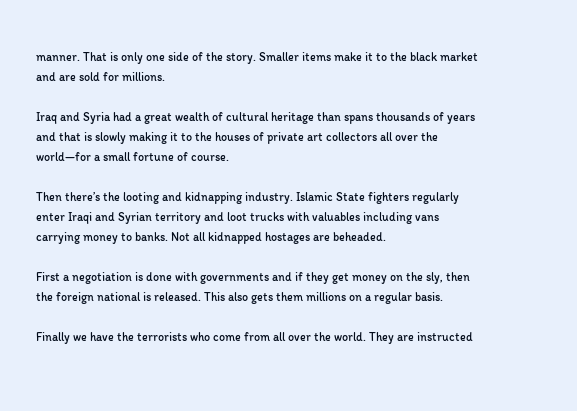manner. That is only one side of the story. Smaller items make it to the black market and are sold for millions.

Iraq and Syria had a great wealth of cultural heritage than spans thousands of years and that is slowly making it to the houses of private art collectors all over the world—for a small fortune of course.

Then there’s the looting and kidnapping industry. Islamic State fighters regularly enter Iraqi and Syrian territory and loot trucks with valuables including vans carrying money to banks. Not all kidnapped hostages are beheaded.

First a negotiation is done with governments and if they get money on the sly, then the foreign national is released. This also gets them millions on a regular basis.

Finally we have the terrorists who come from all over the world. They are instructed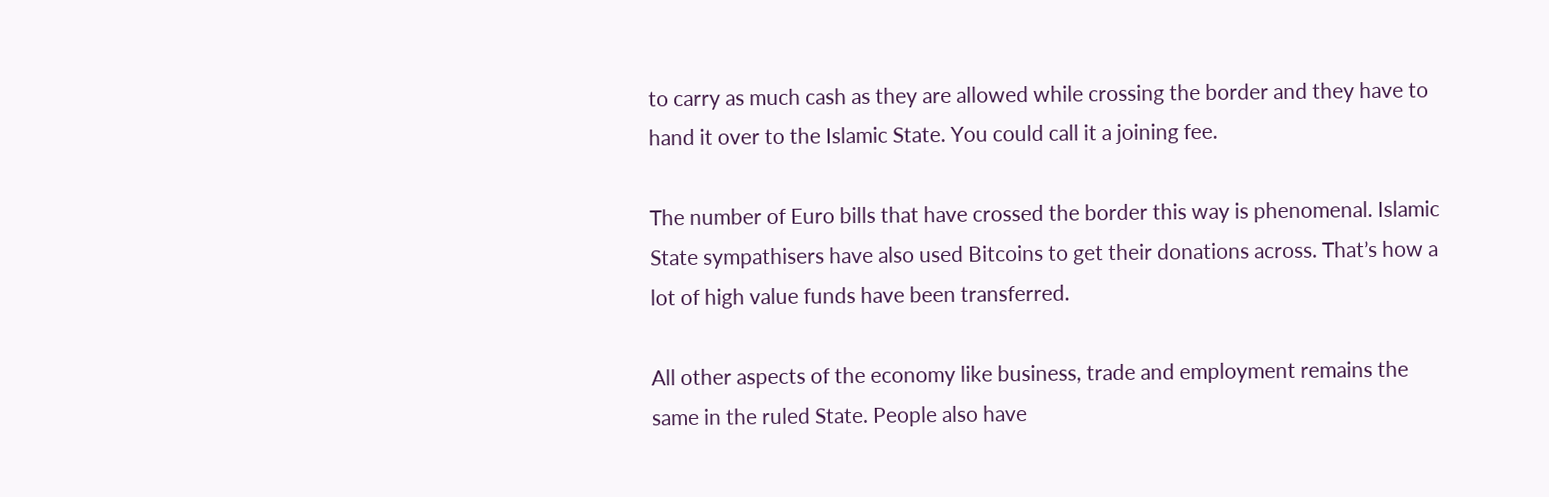to carry as much cash as they are allowed while crossing the border and they have to hand it over to the Islamic State. You could call it a joining fee.

The number of Euro bills that have crossed the border this way is phenomenal. Islamic State sympathisers have also used Bitcoins to get their donations across. That’s how a lot of high value funds have been transferred.

All other aspects of the economy like business, trade and employment remains the same in the ruled State. People also have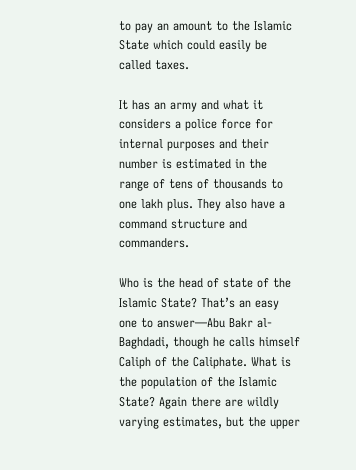to pay an amount to the Islamic State which could easily be called taxes.

It has an army and what it considers a police force for internal purposes and their number is estimated in the range of tens of thousands to one lakh plus. They also have a command structure and commanders.

Who is the head of state of the Islamic State? That’s an easy one to answer—Abu Bakr al-Baghdadi, though he calls himself Caliph of the Caliphate. What is the population of the Islamic State? Again there are wildly varying estimates, but the upper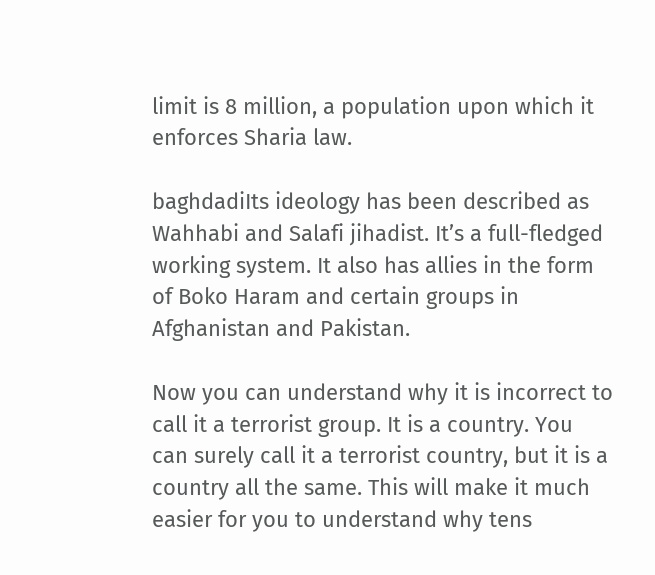limit is 8 million, a population upon which it enforces Sharia law.

baghdadiIts ideology has been described as Wahhabi and Salafi jihadist. It’s a full-fledged working system. It also has allies in the form of Boko Haram and certain groups in Afghanistan and Pakistan.

Now you can understand why it is incorrect to call it a terrorist group. It is a country. You can surely call it a terrorist country, but it is a country all the same. This will make it much easier for you to understand why tens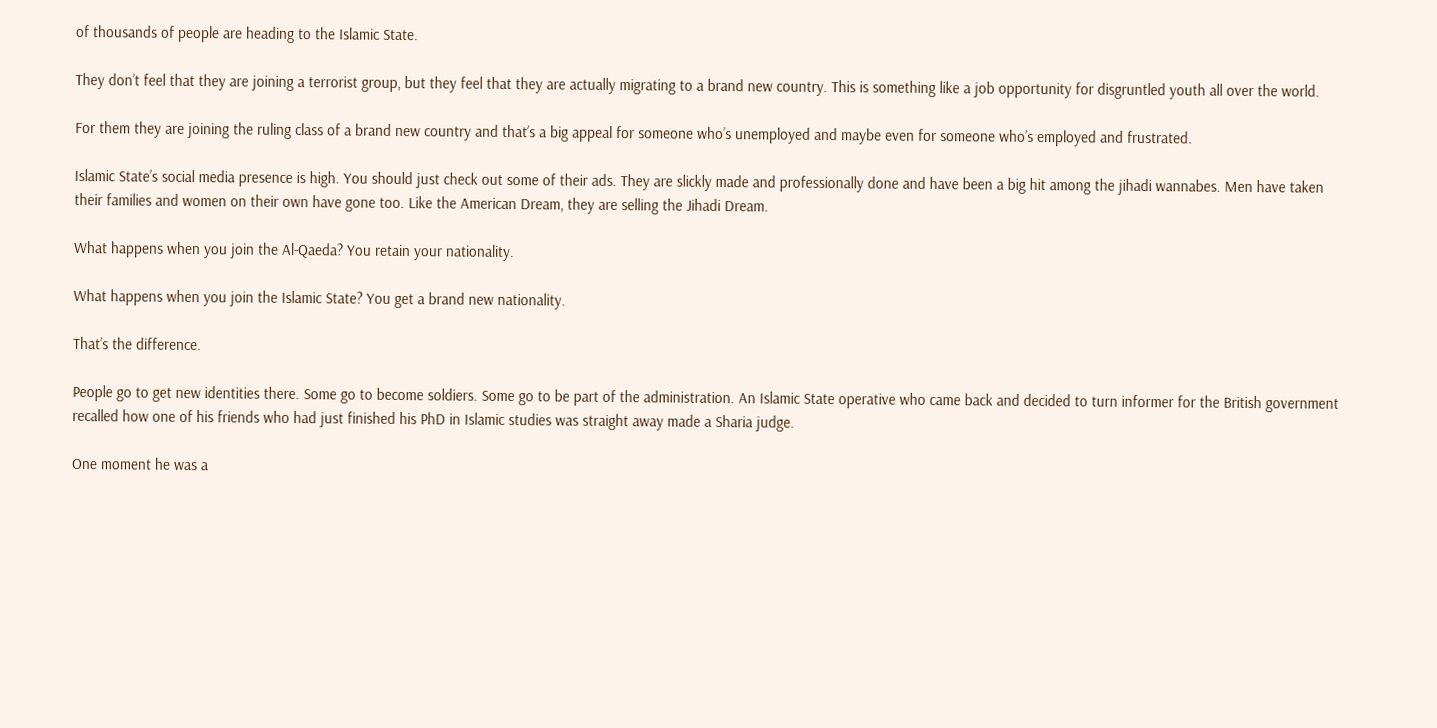of thousands of people are heading to the Islamic State.

They don’t feel that they are joining a terrorist group, but they feel that they are actually migrating to a brand new country. This is something like a job opportunity for disgruntled youth all over the world.

For them they are joining the ruling class of a brand new country and that’s a big appeal for someone who’s unemployed and maybe even for someone who’s employed and frustrated.

Islamic State’s social media presence is high. You should just check out some of their ads. They are slickly made and professionally done and have been a big hit among the jihadi wannabes. Men have taken their families and women on their own have gone too. Like the American Dream, they are selling the Jihadi Dream.

What happens when you join the Al-Qaeda? You retain your nationality.

What happens when you join the Islamic State? You get a brand new nationality.

That’s the difference.

People go to get new identities there. Some go to become soldiers. Some go to be part of the administration. An Islamic State operative who came back and decided to turn informer for the British government recalled how one of his friends who had just finished his PhD in Islamic studies was straight away made a Sharia judge.

One moment he was a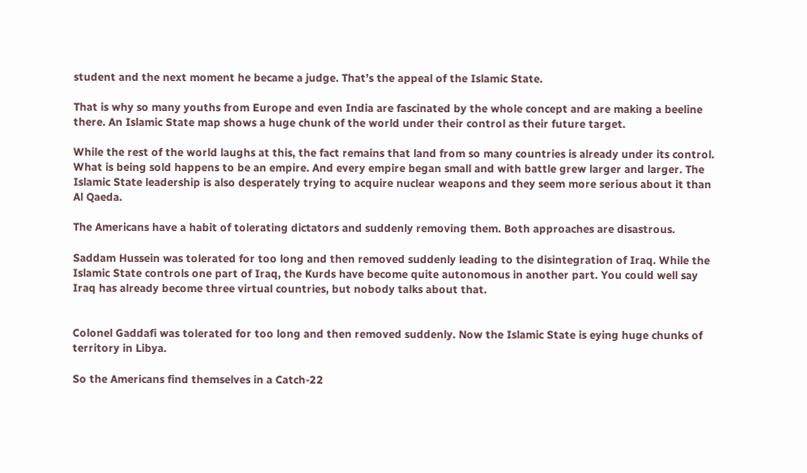student and the next moment he became a judge. That’s the appeal of the Islamic State.

That is why so many youths from Europe and even India are fascinated by the whole concept and are making a beeline there. An Islamic State map shows a huge chunk of the world under their control as their future target.

While the rest of the world laughs at this, the fact remains that land from so many countries is already under its control. What is being sold happens to be an empire. And every empire began small and with battle grew larger and larger. The Islamic State leadership is also desperately trying to acquire nuclear weapons and they seem more serious about it than Al Qaeda.

The Americans have a habit of tolerating dictators and suddenly removing them. Both approaches are disastrous.

Saddam Hussein was tolerated for too long and then removed suddenly leading to the disintegration of Iraq. While the Islamic State controls one part of Iraq, the Kurds have become quite autonomous in another part. You could well say Iraq has already become three virtual countries, but nobody talks about that.


Colonel Gaddafi was tolerated for too long and then removed suddenly. Now the Islamic State is eying huge chunks of territory in Libya.

So the Americans find themselves in a Catch-22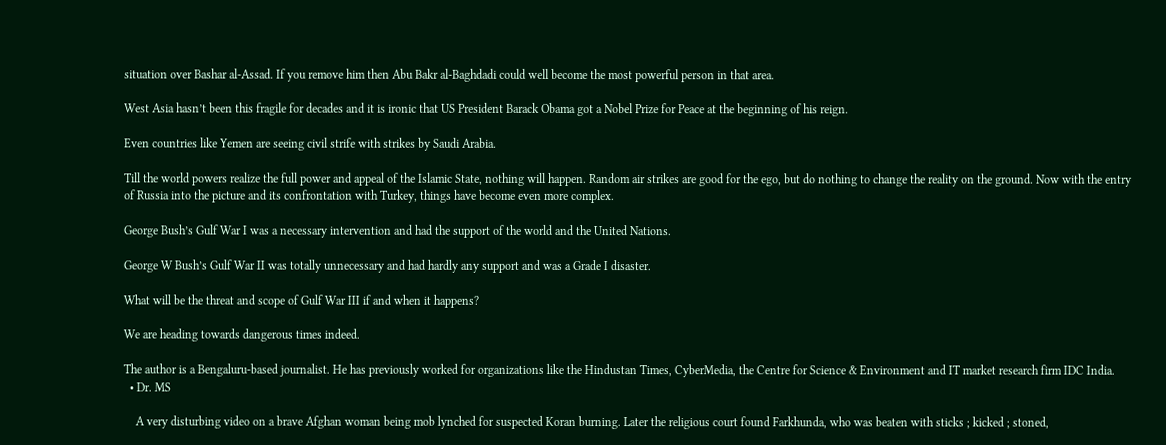situation over Bashar al-Assad. If you remove him then Abu Bakr al-Baghdadi could well become the most powerful person in that area.

West Asia hasn’t been this fragile for decades and it is ironic that US President Barack Obama got a Nobel Prize for Peace at the beginning of his reign.

Even countries like Yemen are seeing civil strife with strikes by Saudi Arabia.

Till the world powers realize the full power and appeal of the Islamic State, nothing will happen. Random air strikes are good for the ego, but do nothing to change the reality on the ground. Now with the entry of Russia into the picture and its confrontation with Turkey, things have become even more complex.

George Bush’s Gulf War I was a necessary intervention and had the support of the world and the United Nations.

George W Bush’s Gulf War II was totally unnecessary and had hardly any support and was a Grade I disaster.

What will be the threat and scope of Gulf War III if and when it happens?

We are heading towards dangerous times indeed.

The author is a Bengaluru-based journalist. He has previously worked for organizations like the Hindustan Times, CyberMedia, the Centre for Science & Environment and IT market research firm IDC India.
  • Dr. MS

    A very disturbing video on a brave Afghan woman being mob lynched for suspected Koran burning. Later the religious court found Farkhunda, who was beaten with sticks ; kicked ; stoned,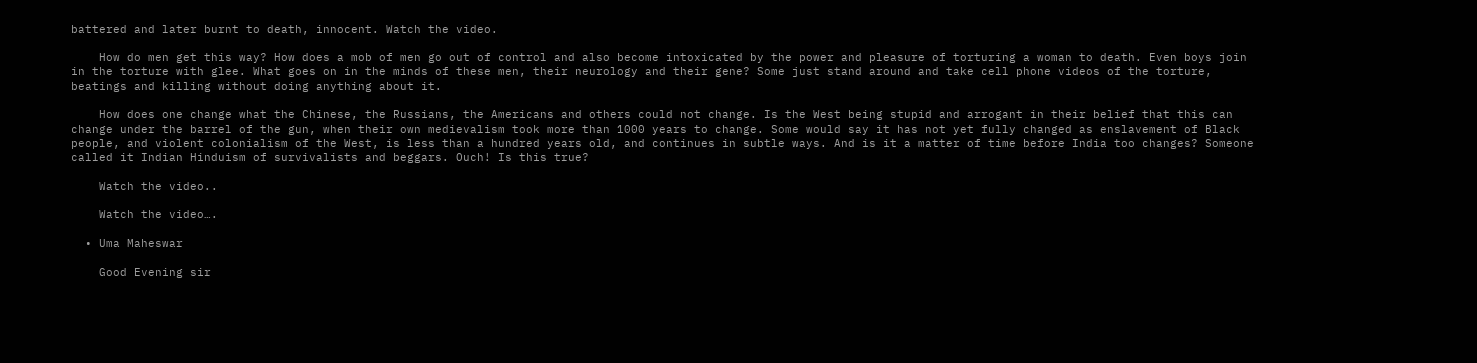battered and later burnt to death, innocent. Watch the video.

    How do men get this way? How does a mob of men go out of control and also become intoxicated by the power and pleasure of torturing a woman to death. Even boys join in the torture with glee. What goes on in the minds of these men, their neurology and their gene? Some just stand around and take cell phone videos of the torture, beatings and killing without doing anything about it.

    How does one change what the Chinese, the Russians, the Americans and others could not change. Is the West being stupid and arrogant in their belief that this can change under the barrel of the gun, when their own medievalism took more than 1000 years to change. Some would say it has not yet fully changed as enslavement of Black people, and violent colonialism of the West, is less than a hundred years old, and continues in subtle ways. And is it a matter of time before India too changes? Someone called it Indian Hinduism of survivalists and beggars. Ouch! Is this true?

    Watch the video..

    Watch the video….

  • Uma Maheswar

    Good Evening sir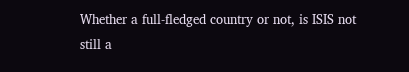Whether a full-fledged country or not, is ISIS not still a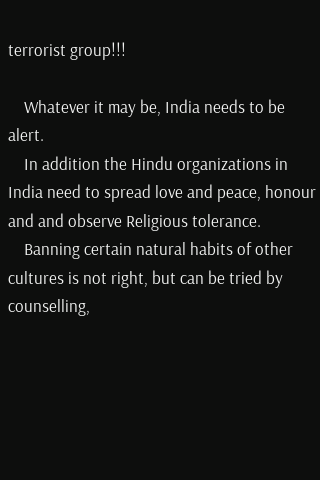terrorist group!!!

    Whatever it may be, India needs to be alert.
    In addition the Hindu organizations in India need to spread love and peace, honour and and observe Religious tolerance.
    Banning certain natural habits of other cultures is not right, but can be tried by counselling,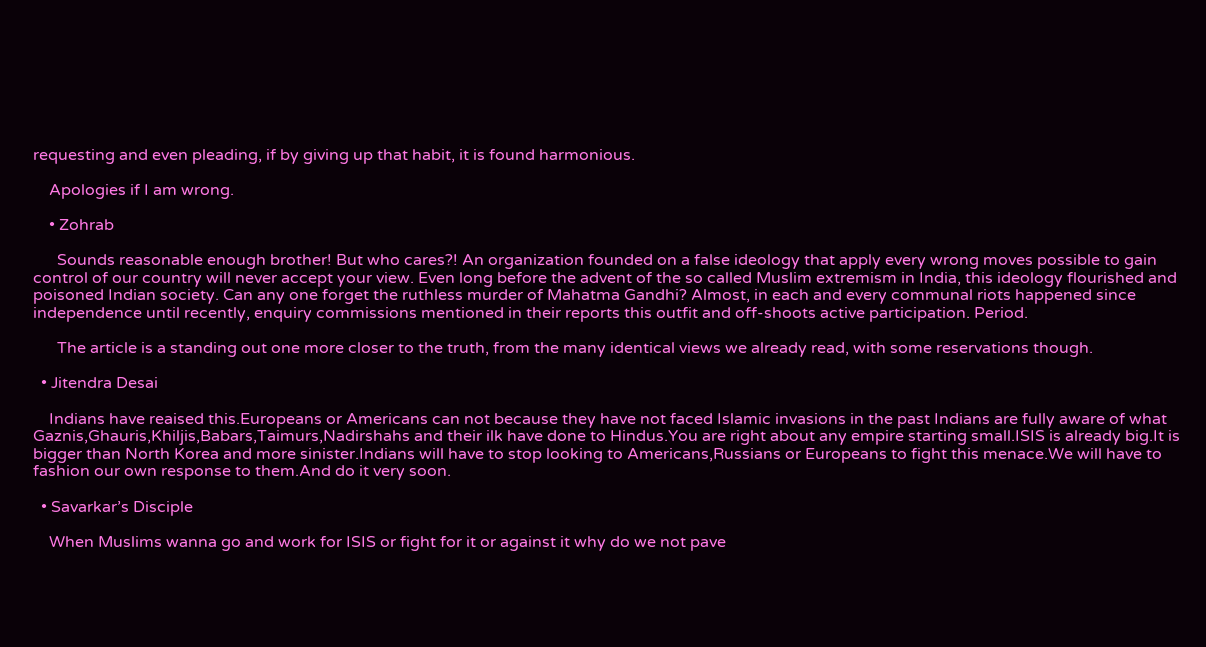requesting and even pleading, if by giving up that habit, it is found harmonious.

    Apologies if I am wrong.

    • Zohrab

      Sounds reasonable enough brother! But who cares?! An organization founded on a false ideology that apply every wrong moves possible to gain control of our country will never accept your view. Even long before the advent of the so called Muslim extremism in India, this ideology flourished and poisoned Indian society. Can any one forget the ruthless murder of Mahatma Gandhi? Almost, in each and every communal riots happened since independence until recently, enquiry commissions mentioned in their reports this outfit and off-shoots active participation. Period.

      The article is a standing out one more closer to the truth, from the many identical views we already read, with some reservations though.

  • Jitendra Desai

    Indians have reaised this.Europeans or Americans can not because they have not faced Islamic invasions in the past Indians are fully aware of what Gaznis,Ghauris,Khiljis,Babars,Taimurs,Nadirshahs and their ilk have done to Hindus.You are right about any empire starting small.ISIS is already big.It is bigger than North Korea and more sinister.Indians will have to stop looking to Americans,Russians or Europeans to fight this menace.We will have to fashion our own response to them.And do it very soon.

  • Savarkar’s Disciple

    When Muslims wanna go and work for ISIS or fight for it or against it why do we not pave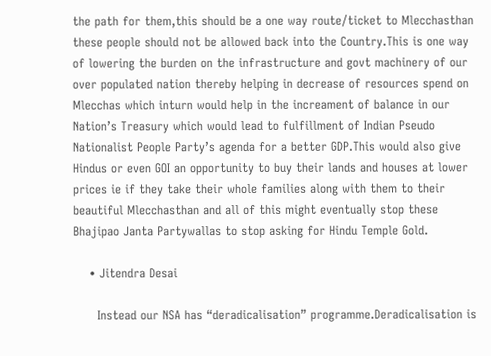the path for them,this should be a one way route/ticket to Mlecchasthan these people should not be allowed back into the Country.This is one way of lowering the burden on the infrastructure and govt machinery of our over populated nation thereby helping in decrease of resources spend on Mlecchas which inturn would help in the increament of balance in our Nation’s Treasury which would lead to fulfillment of Indian Pseudo Nationalist People Party’s agenda for a better GDP.This would also give Hindus or even GOI an opportunity to buy their lands and houses at lower prices ie if they take their whole families along with them to their beautiful Mlecchasthan and all of this might eventually stop these Bhajipao Janta Partywallas to stop asking for Hindu Temple Gold.

    • Jitendra Desai

      Instead our NSA has “deradicalisation” programme.Deradicalisation is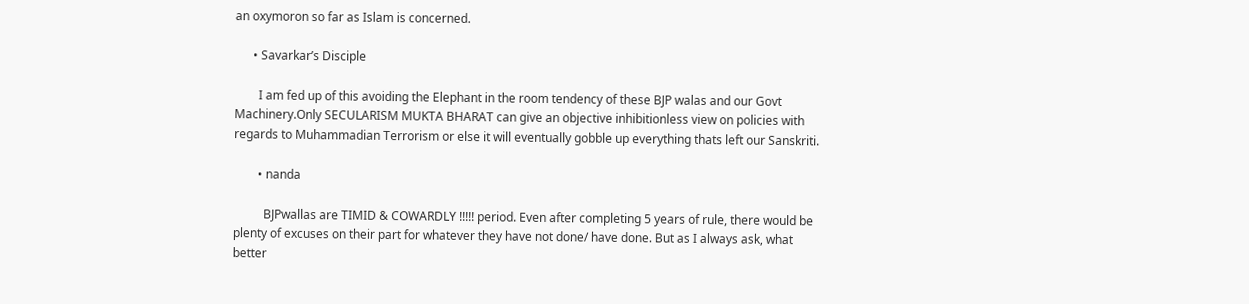an oxymoron so far as Islam is concerned.

      • Savarkar’s Disciple

        I am fed up of this avoiding the Elephant in the room tendency of these BJP walas and our Govt Machinery.Only SECULARISM MUKTA BHARAT can give an objective inhibitionless view on policies with regards to Muhammadian Terrorism or else it will eventually gobble up everything thats left our Sanskriti.

        • nanda

          BJPwallas are TIMID & COWARDLY !!!!! period. Even after completing 5 years of rule, there would be plenty of excuses on their part for whatever they have not done/ have done. But as I always ask, what better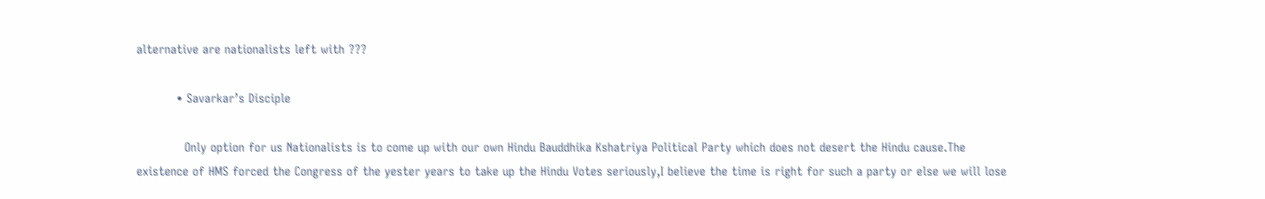alternative are nationalists left with ???

          • Savarkar’s Disciple

            Only option for us Nationalists is to come up with our own Hindu Bauddhika Kshatriya Political Party which does not desert the Hindu cause.The existence of HMS forced the Congress of the yester years to take up the Hindu Votes seriously,I believe the time is right for such a party or else we will lose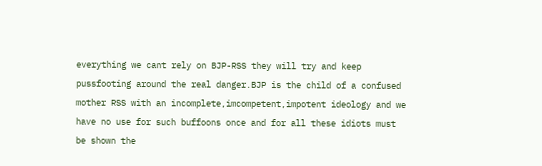everything we cant rely on BJP-RSS they will try and keep pussfooting around the real danger.BJP is the child of a confused mother RSS with an incomplete,imcompetent,impotent ideology and we have no use for such buffoons once and for all these idiots must be shown the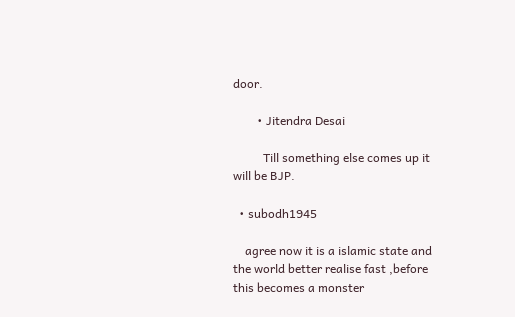door.

        • Jitendra Desai

          Till something else comes up it will be BJP.

  • subodh1945

    agree now it is a islamic state and the world better realise fast ,before this becomes a monster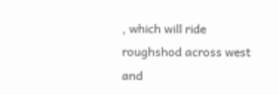, which will ride roughshod across west and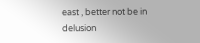east , better not be in delusion